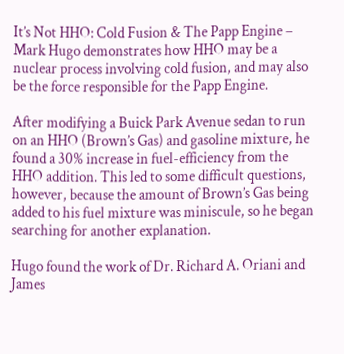It’s Not HHO: Cold Fusion & The Papp Engine – Mark Hugo demonstrates how HHO may be a nuclear process involving cold fusion, and may also be the force responsible for the Papp Engine.

After modifying a Buick Park Avenue sedan to run on an HHO (Brown’s Gas) and gasoline mixture, he found a 30% increase in fuel-efficiency from the HHO addition. This led to some difficult questions, however, because the amount of Brown’s Gas being added to his fuel mixture was miniscule, so he began searching for another explanation.

Hugo found the work of Dr. Richard A. Oriani and James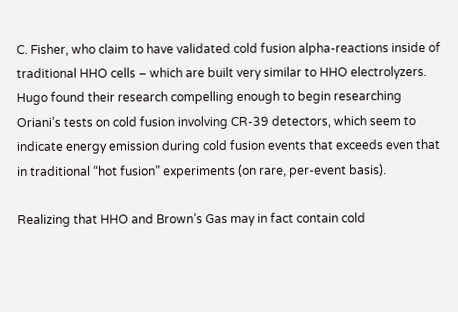C. Fisher, who claim to have validated cold fusion alpha-reactions inside of traditional HHO cells – which are built very similar to HHO electrolyzers. Hugo found their research compelling enough to begin researching Oriani’s tests on cold fusion involving CR-39 detectors, which seem to indicate energy emission during cold fusion events that exceeds even that in traditional “hot fusion” experiments (on rare, per-event basis).

Realizing that HHO and Brown’s Gas may in fact contain cold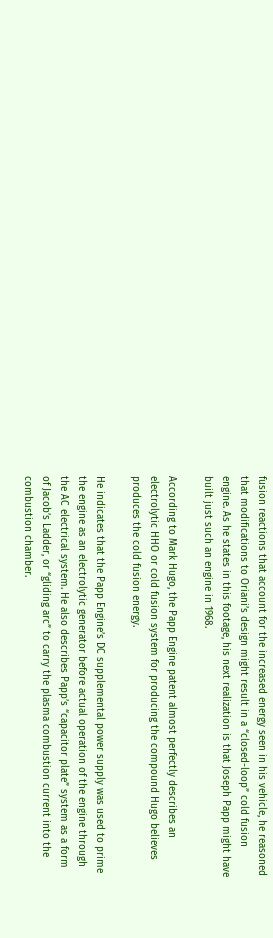fusion reactions that account for the increased energy seen in his vehicle, he reasoned that modifications to Oriani’s design might result in a “closed-loop” cold fusion engine. As he states in this footage, his next realization is that Joseph Papp might have built just such an engine in 1968.

According to Mark Hugo, the Papp Engine patent almost perfectly describes an electrolytic HHO or cold fusion system for producing the compound Hugo believes produces the cold fusion energy.

He indicates that the Papp Engine’s DC supplemental power supply was used to prime the engine as an electrolytic generator before actual operation of the engine through the AC electrical system. He also describes Papp’s “capacitor plate” system as a form of Jacob’s Ladder, or “gliding arc” to carry the plasma combustion current into the combustion chamber.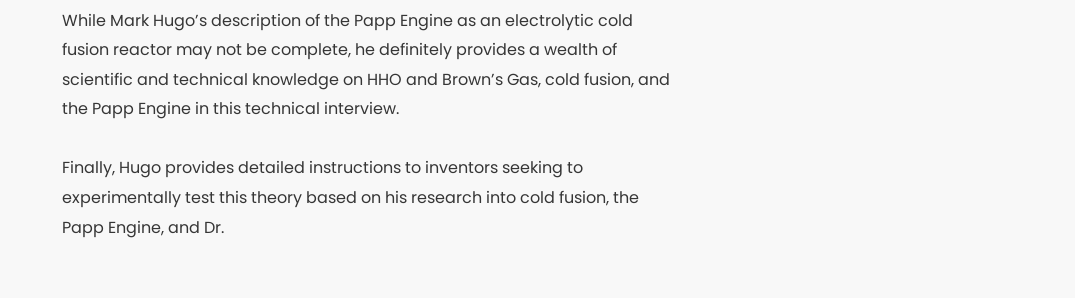While Mark Hugo’s description of the Papp Engine as an electrolytic cold fusion reactor may not be complete, he definitely provides a wealth of scientific and technical knowledge on HHO and Brown’s Gas, cold fusion, and the Papp Engine in this technical interview.

Finally, Hugo provides detailed instructions to inventors seeking to experimentally test this theory based on his research into cold fusion, the Papp Engine, and Dr.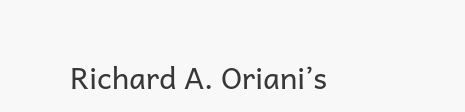Richard A. Oriani’s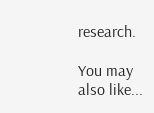research.

You may also like...